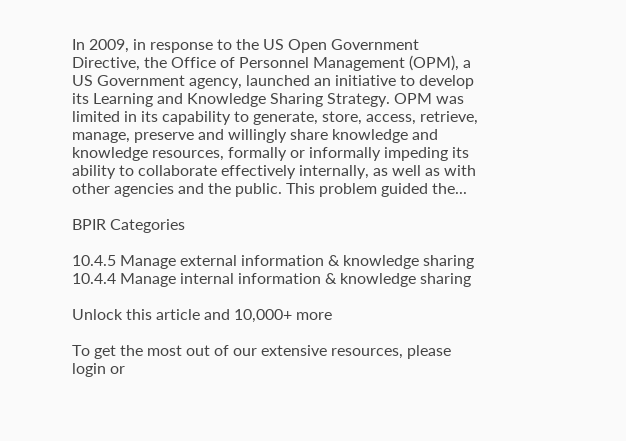In 2009, in response to the US Open Government Directive, the Office of Personnel Management (OPM), a US Government agency, launched an initiative to develop its Learning and Knowledge Sharing Strategy. OPM was limited in its capability to generate, store, access, retrieve, manage, preserve and willingly share knowledge and knowledge resources, formally or informally impeding its ability to collaborate effectively internally, as well as with other agencies and the public. This problem guided the...

BPIR Categories

10.4.5 Manage external information & knowledge sharing
10.4.4 Manage internal information & knowledge sharing

Unlock this article and 10,000+ more

To get the most out of our extensive resources, please login or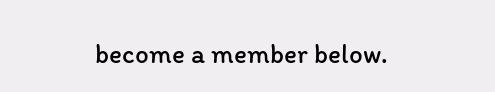become a member below.